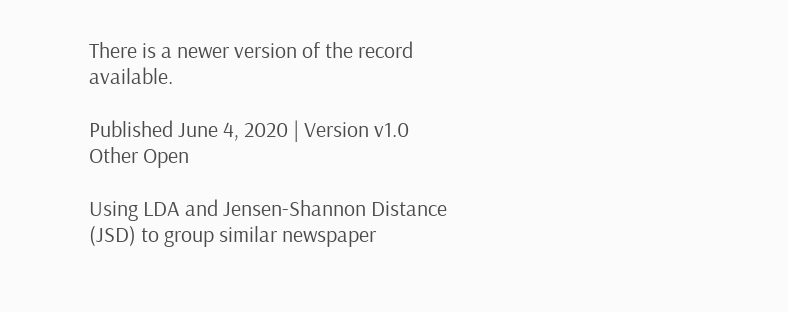There is a newer version of the record available.

Published June 4, 2020 | Version v1.0
Other Open

Using LDA and Jensen-Shannon Distance (JSD) to group similar newspaper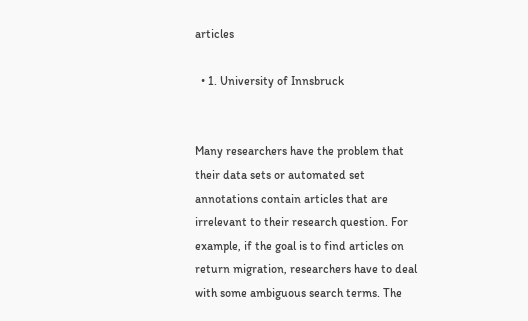articles

  • 1. University of Innsbruck


Many researchers have the problem that their data sets or automated set annotations contain articles that are irrelevant to their research question. For example, if the goal is to find articles on return migration, researchers have to deal with some ambiguous search terms. The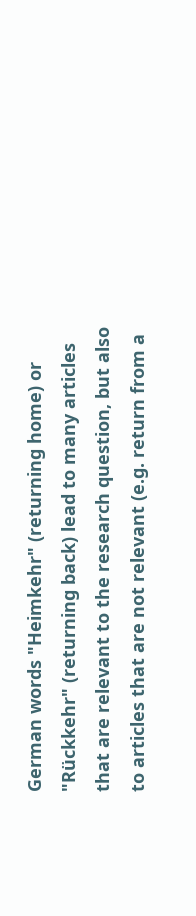German words "Heimkehr" (returning home) or "Rückkehr" (returning back) lead to many articles that are relevant to the research question, but also to articles that are not relevant (e.g. return from a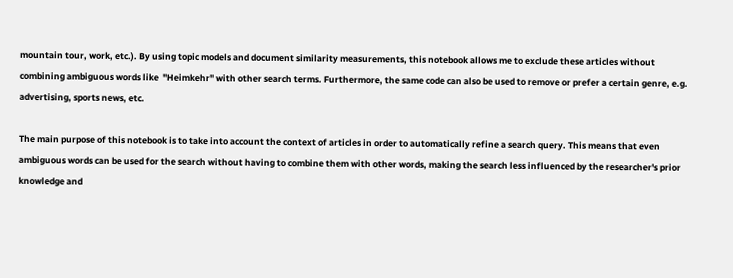mountain tour, work, etc.). By using topic models and document similarity measurements, this notebook allows me to exclude these articles without combining ambiguous words like  "Heimkehr" with other search terms. Furthermore, the same code can also be used to remove or prefer a certain genre, e.g. advertising, sports news, etc.

The main purpose of this notebook is to take into account the context of articles in order to automatically refine a search query. This means that even ambiguous words can be used for the search without having to combine them with other words, making the search less influenced by the researcher's prior knowledge and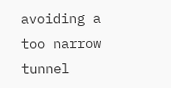avoiding a too narrow tunnel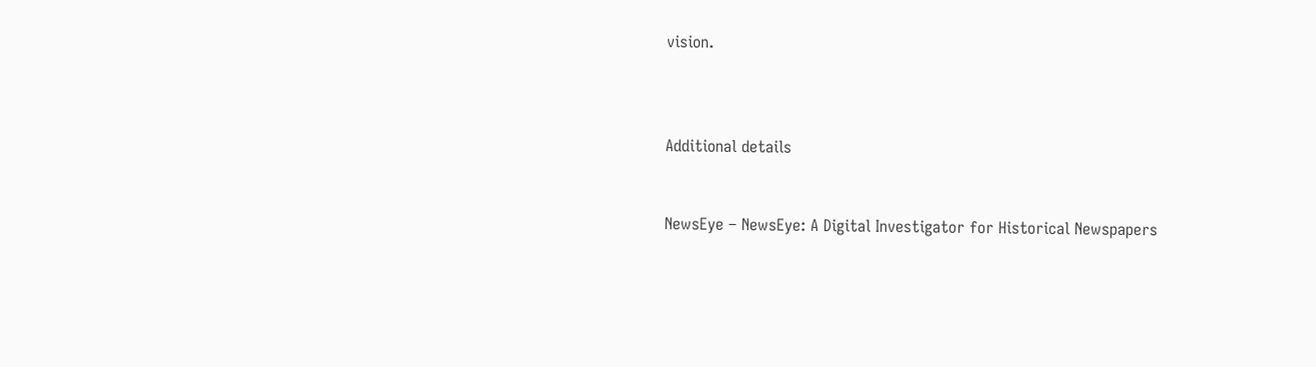vision.



Additional details


NewsEye – NewsEye: A Digital Investigator for Historical Newspapers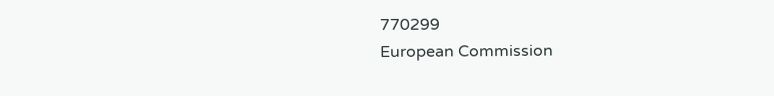770299
European Commission